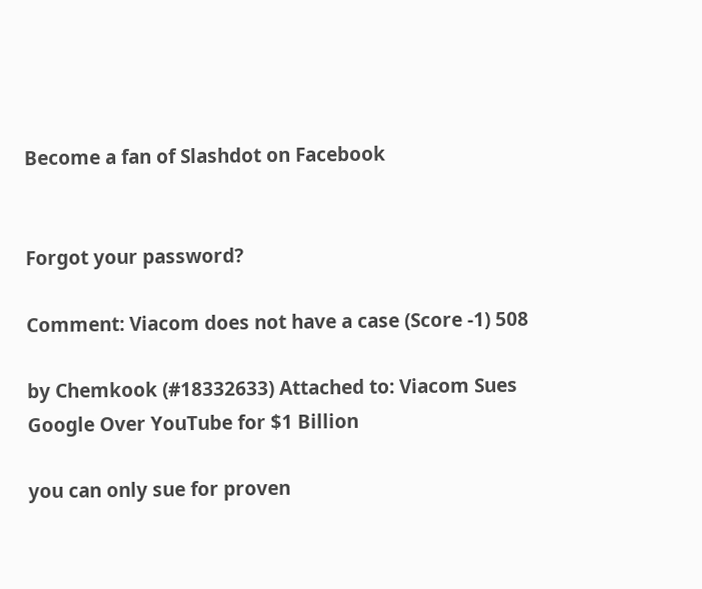Become a fan of Slashdot on Facebook


Forgot your password?

Comment: Viacom does not have a case (Score -1) 508

by Chemkook (#18332633) Attached to: Viacom Sues Google Over YouTube for $1 Billion

you can only sue for proven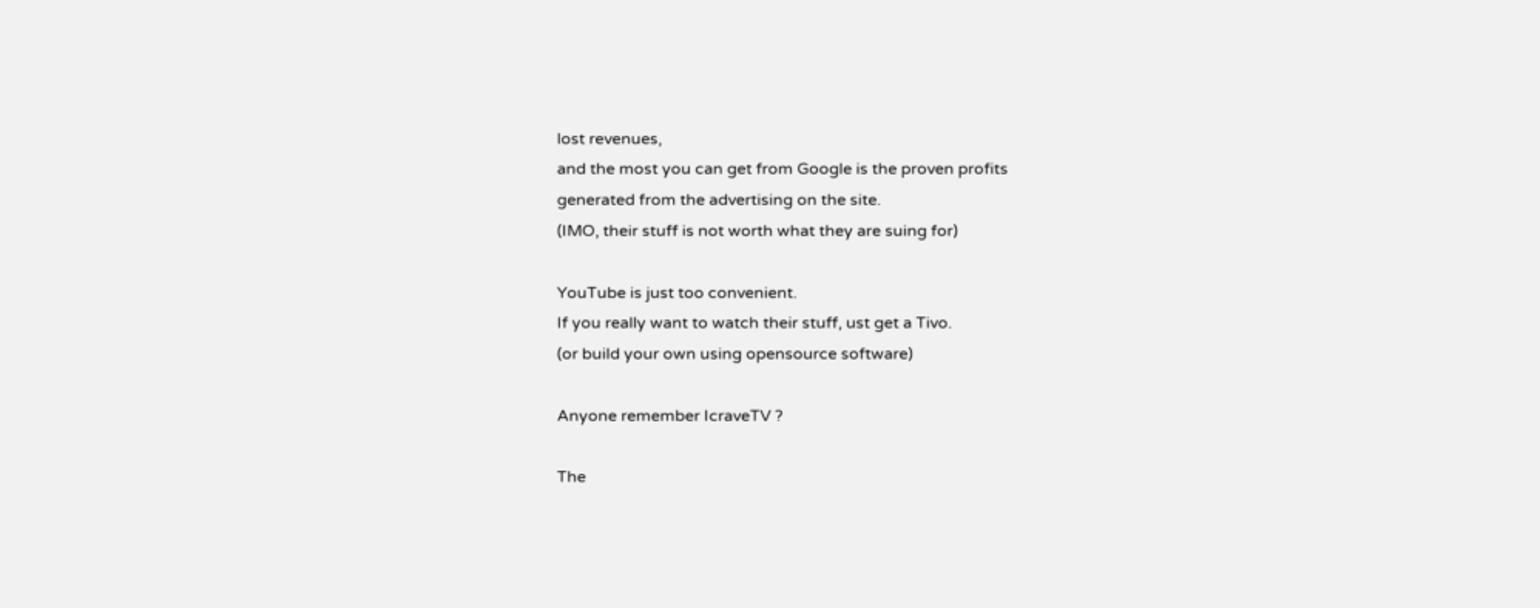lost revenues,
and the most you can get from Google is the proven profits
generated from the advertising on the site.
(IMO, their stuff is not worth what they are suing for)

YouTube is just too convenient.
If you really want to watch their stuff, ust get a Tivo.
(or build your own using opensource software)

Anyone remember IcraveTV ?

The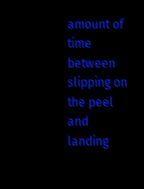amount of time between slipping on the peel and landing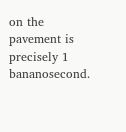on the pavement is precisely 1 bananosecond.